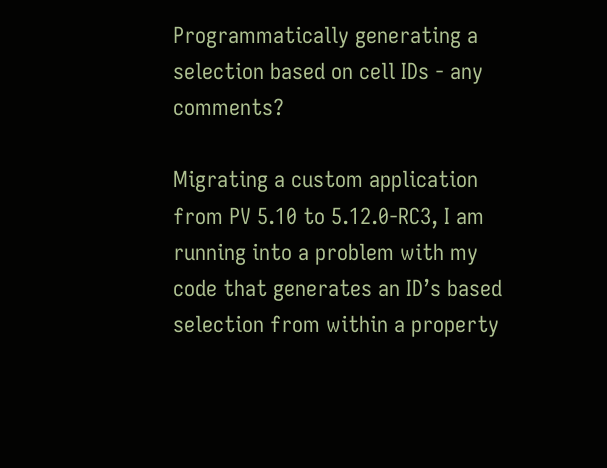Programmatically generating a selection based on cell IDs - any comments?

Migrating a custom application from PV 5.10 to 5.12.0-RC3, I am running into a problem with my code that generates an ID’s based selection from within a property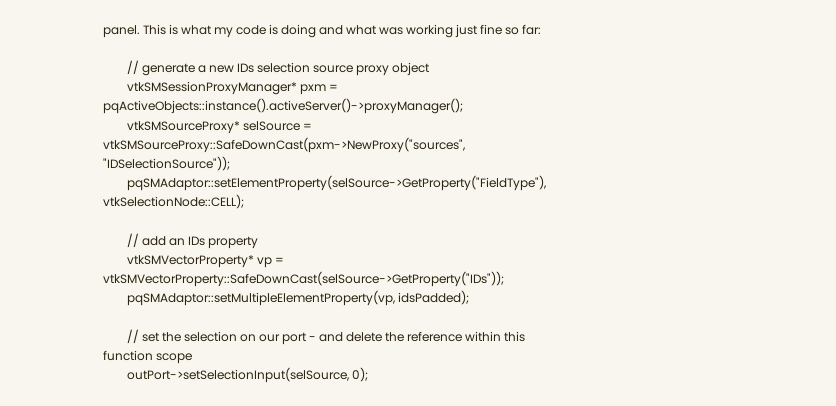panel. This is what my code is doing and what was working just fine so far:

        // generate a new IDs selection source proxy object
        vtkSMSessionProxyManager* pxm = pqActiveObjects::instance().activeServer()->proxyManager();
        vtkSMSourceProxy* selSource = vtkSMSourceProxy::SafeDownCast(pxm->NewProxy("sources", "IDSelectionSource"));
        pqSMAdaptor::setElementProperty(selSource->GetProperty("FieldType"), vtkSelectionNode::CELL);

        // add an IDs property
        vtkSMVectorProperty* vp = vtkSMVectorProperty::SafeDownCast(selSource->GetProperty("IDs"));
        pqSMAdaptor::setMultipleElementProperty(vp, idsPadded);

        // set the selection on our port - and delete the reference within this function scope
        outPort->setSelectionInput(selSource, 0);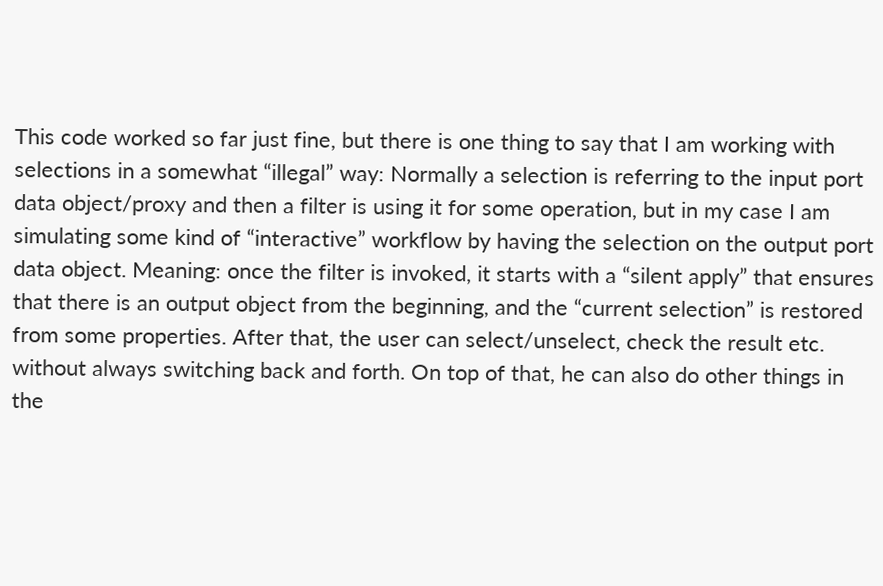This code worked so far just fine, but there is one thing to say that I am working with selections in a somewhat “illegal” way: Normally a selection is referring to the input port data object/proxy and then a filter is using it for some operation, but in my case I am simulating some kind of “interactive” workflow by having the selection on the output port data object. Meaning: once the filter is invoked, it starts with a “silent apply” that ensures that there is an output object from the beginning, and the “current selection” is restored from some properties. After that, the user can select/unselect, check the result etc. without always switching back and forth. On top of that, he can also do other things in the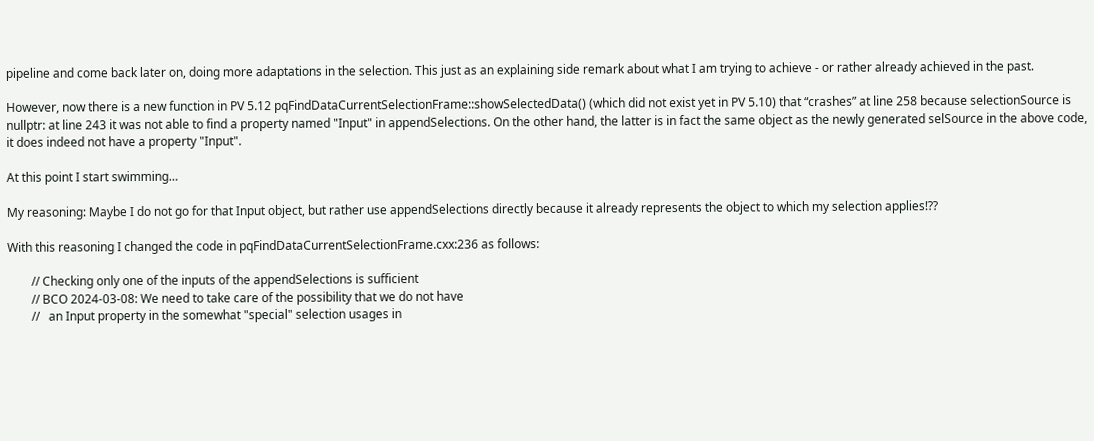pipeline and come back later on, doing more adaptations in the selection. This just as an explaining side remark about what I am trying to achieve - or rather already achieved in the past.

However, now there is a new function in PV 5.12 pqFindDataCurrentSelectionFrame::showSelectedData() (which did not exist yet in PV 5.10) that “crashes” at line 258 because selectionSource is nullptr: at line 243 it was not able to find a property named "Input" in appendSelections. On the other hand, the latter is in fact the same object as the newly generated selSource in the above code, it does indeed not have a property "Input".

At this point I start swimming…

My reasoning: Maybe I do not go for that Input object, but rather use appendSelections directly because it already represents the object to which my selection applies!??

With this reasoning I changed the code in pqFindDataCurrentSelectionFrame.cxx:236 as follows:

        // Checking only one of the inputs of the appendSelections is sufficient
        // BCO 2024-03-08: We need to take care of the possibility that we do not have
        //   an Input property in the somewhat "special" selection usages in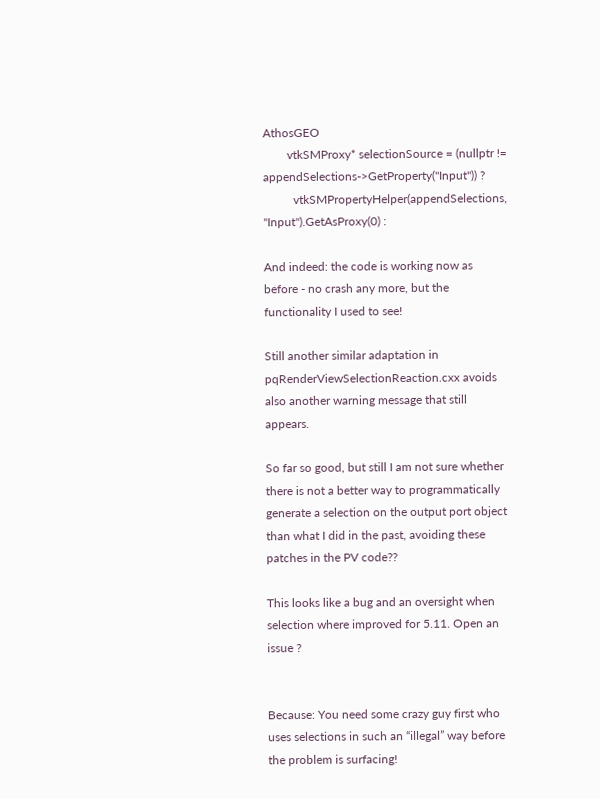AthosGEO
        vtkSMProxy* selectionSource = (nullptr != appendSelections->GetProperty("Input")) ?
          vtkSMPropertyHelper(appendSelections, "Input").GetAsProxy(0) :

And indeed: the code is working now as before - no crash any more, but the functionality I used to see!

Still another similar adaptation in pqRenderViewSelectionReaction.cxx avoids also another warning message that still appears.

So far so good, but still I am not sure whether there is not a better way to programmatically generate a selection on the output port object than what I did in the past, avoiding these patches in the PV code??

This looks like a bug and an oversight when selection where improved for 5.11. Open an issue ?


Because: You need some crazy guy first who uses selections in such an “illegal” way before the problem is surfacing!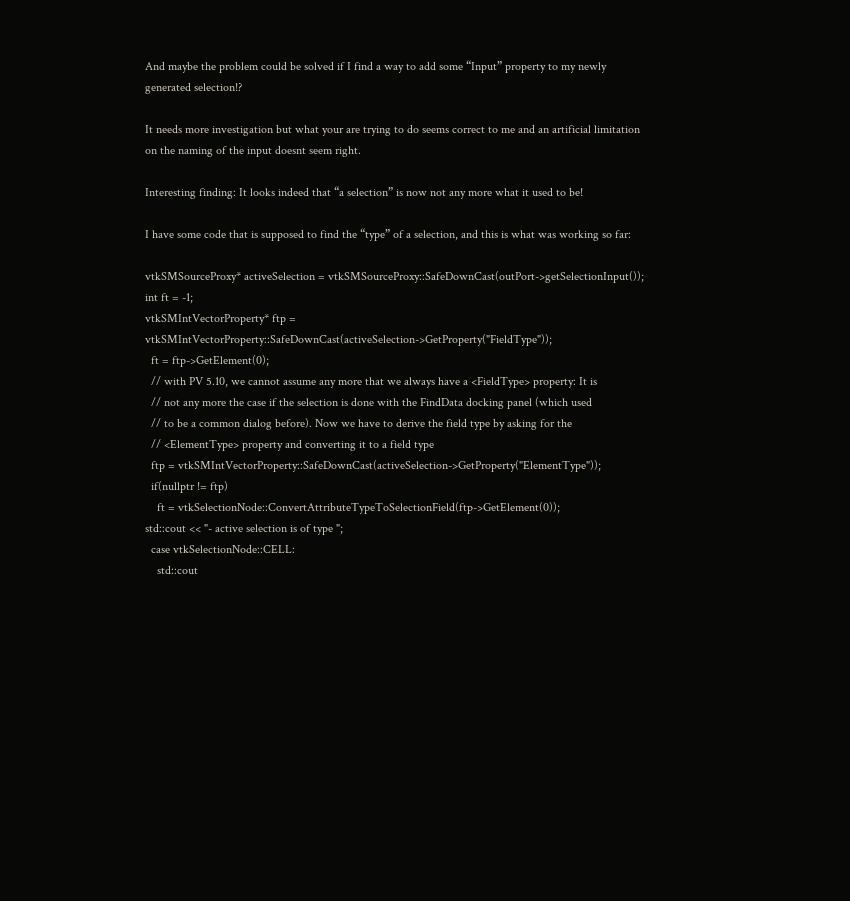And maybe the problem could be solved if I find a way to add some “Input” property to my newly generated selection!?

It needs more investigation but what your are trying to do seems correct to me and an artificial limitation on the naming of the input doesnt seem right.

Interesting finding: It looks indeed that “a selection” is now not any more what it used to be!

I have some code that is supposed to find the “type” of a selection, and this is what was working so far:

vtkSMSourceProxy* activeSelection = vtkSMSourceProxy::SafeDownCast(outPort->getSelectionInput());
int ft = -1;
vtkSMIntVectorProperty* ftp = vtkSMIntVectorProperty::SafeDownCast(activeSelection->GetProperty("FieldType"));
  ft = ftp->GetElement(0);
  // with PV 5.10, we cannot assume any more that we always have a <FieldType> property: It is
  // not any more the case if the selection is done with the FindData docking panel (which used
  // to be a common dialog before). Now we have to derive the field type by asking for the
  // <ElementType> property and converting it to a field type
  ftp = vtkSMIntVectorProperty::SafeDownCast(activeSelection->GetProperty("ElementType"));
  if(nullptr != ftp)
    ft = vtkSelectionNode::ConvertAttributeTypeToSelectionField(ftp->GetElement(0));
std::cout << "- active selection is of type ";
  case vtkSelectionNode::CELL:
    std::cout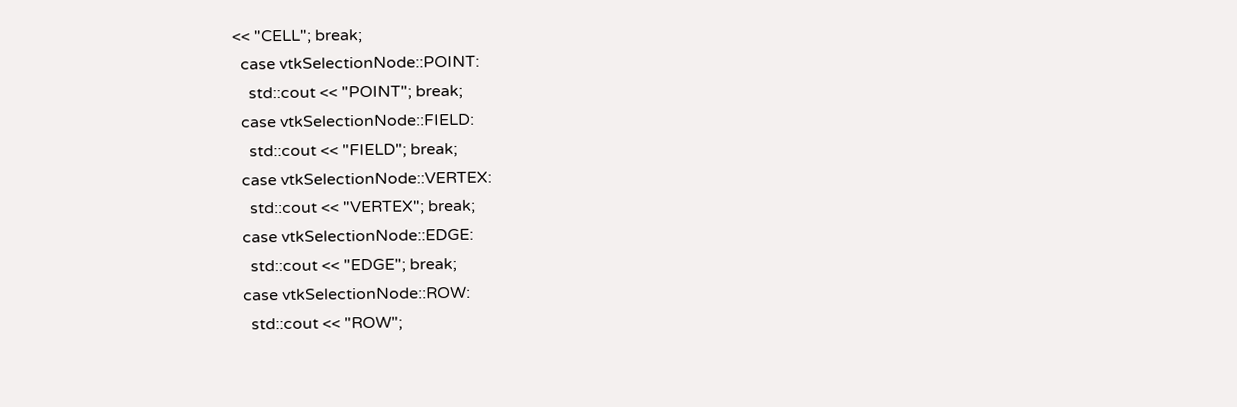<< "CELL"; break;
  case vtkSelectionNode::POINT:
    std::cout << "POINT"; break;
  case vtkSelectionNode::FIELD:
    std::cout << "FIELD"; break;
  case vtkSelectionNode::VERTEX:
    std::cout << "VERTEX"; break;
  case vtkSelectionNode::EDGE:
    std::cout << "EDGE"; break;
  case vtkSelectionNode::ROW:
    std::cout << "ROW";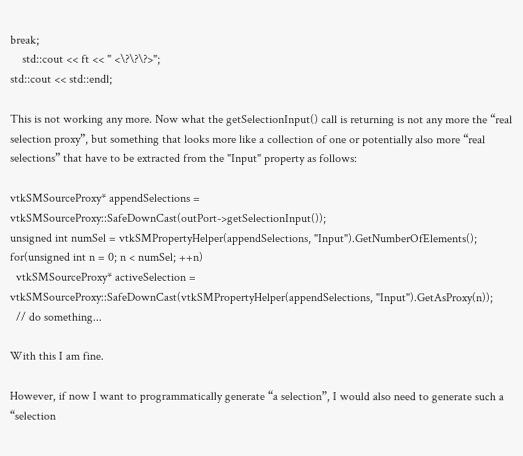break;
    std::cout << ft << " <\?\?\?>";
std::cout << std::endl;

This is not working any more. Now what the getSelectionInput() call is returning is not any more the “real selection proxy”, but something that looks more like a collection of one or potentially also more “real selections” that have to be extracted from the "Input" property as follows:

vtkSMSourceProxy* appendSelections = vtkSMSourceProxy::SafeDownCast(outPort->getSelectionInput());
unsigned int numSel = vtkSMPropertyHelper(appendSelections, "Input").GetNumberOfElements();
for(unsigned int n = 0; n < numSel; ++n)
  vtkSMSourceProxy* activeSelection = vtkSMSourceProxy::SafeDownCast(vtkSMPropertyHelper(appendSelections, "Input").GetAsProxy(n));
  // do something...

With this I am fine.

However, if now I want to programmatically generate “a selection”, I would also need to generate such a “selection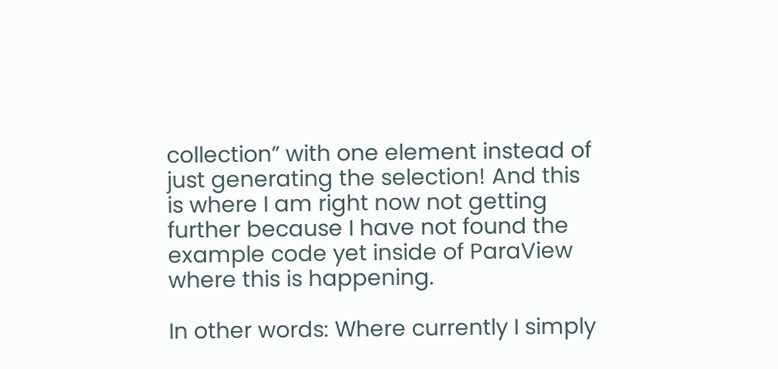collection” with one element instead of just generating the selection! And this is where I am right now not getting further because I have not found the example code yet inside of ParaView where this is happening.

In other words: Where currently I simply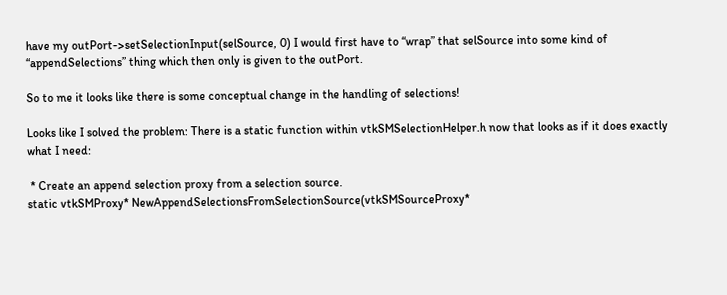have my outPort->setSelectionInput(selSource, 0) I would first have to “wrap” that selSource into some kind of “appendSelections” thing which then only is given to the outPort.

So to me it looks like there is some conceptual change in the handling of selections!

Looks like I solved the problem: There is a static function within vtkSMSelectionHelper.h now that looks as if it does exactly what I need:

 * Create an append selection proxy from a selection source.
static vtkSMProxy* NewAppendSelectionsFromSelectionSource(vtkSMSourceProxy*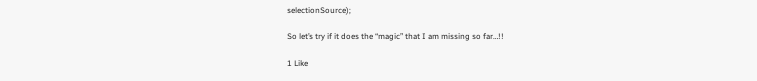selectionSource);

So let’s try if it does the “magic” that I am missing so far…!!

1 Like